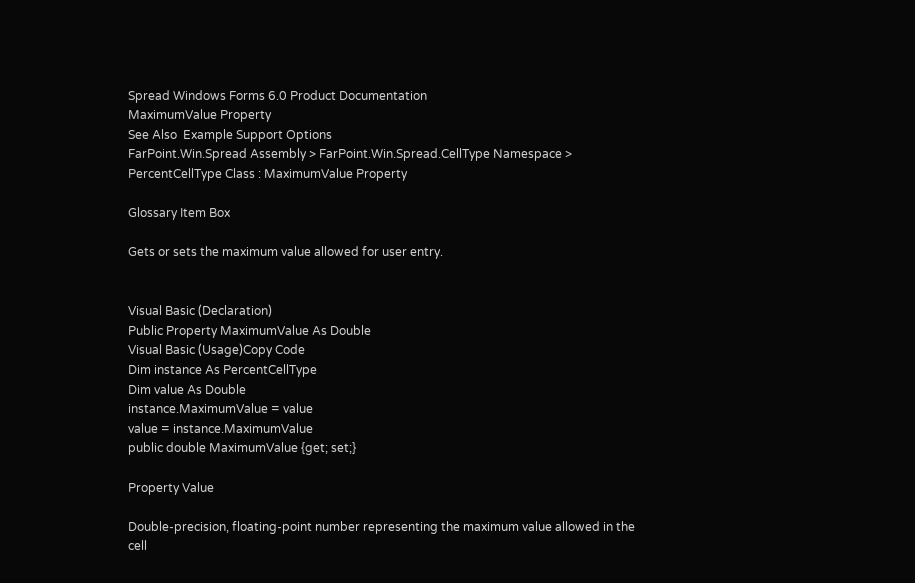Spread Windows Forms 6.0 Product Documentation
MaximumValue Property
See Also  Example Support Options
FarPoint.Win.Spread Assembly > FarPoint.Win.Spread.CellType Namespace > PercentCellType Class : MaximumValue Property

Glossary Item Box

Gets or sets the maximum value allowed for user entry.


Visual Basic (Declaration)
Public Property MaximumValue As Double
Visual Basic (Usage)Copy Code
Dim instance As PercentCellType
Dim value As Double
instance.MaximumValue = value
value = instance.MaximumValue
public double MaximumValue {get; set;}

Property Value

Double-precision, floating-point number representing the maximum value allowed in the cell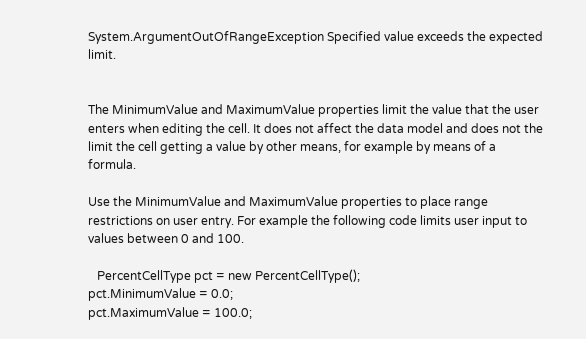System.ArgumentOutOfRangeException Specified value exceeds the expected limit.


The MinimumValue and MaximumValue properties limit the value that the user enters when editing the cell. It does not affect the data model and does not the limit the cell getting a value by other means, for example by means of a formula.

Use the MinimumValue and MaximumValue properties to place range restrictions on user entry. For example the following code limits user input to values between 0 and 100.

   PercentCellType pct = new PercentCellType();
pct.MinimumValue = 0.0;
pct.MaximumValue = 100.0;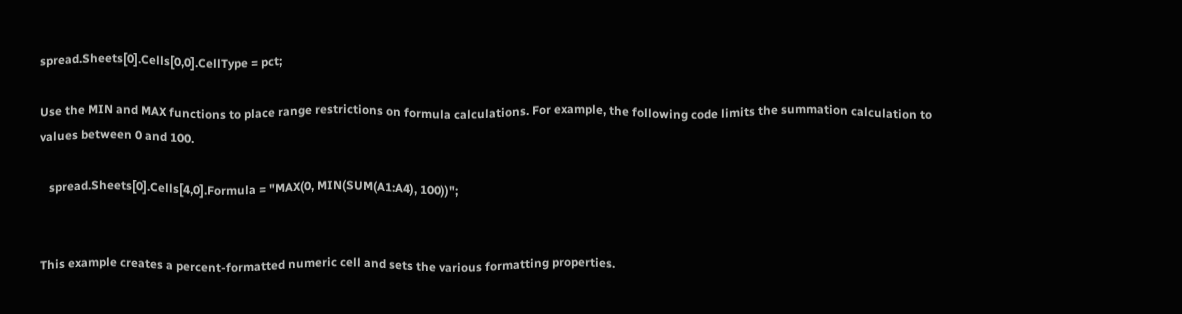spread.Sheets[0].Cells[0,0].CellType = pct;

Use the MIN and MAX functions to place range restrictions on formula calculations. For example, the following code limits the summation calculation to values between 0 and 100.

   spread.Sheets[0].Cells[4,0].Formula = "MAX(0, MIN(SUM(A1:A4), 100))";


This example creates a percent-formatted numeric cell and sets the various formatting properties.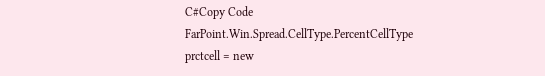C#Copy Code
FarPoint.Win.Spread.CellType.PercentCellType prctcell = new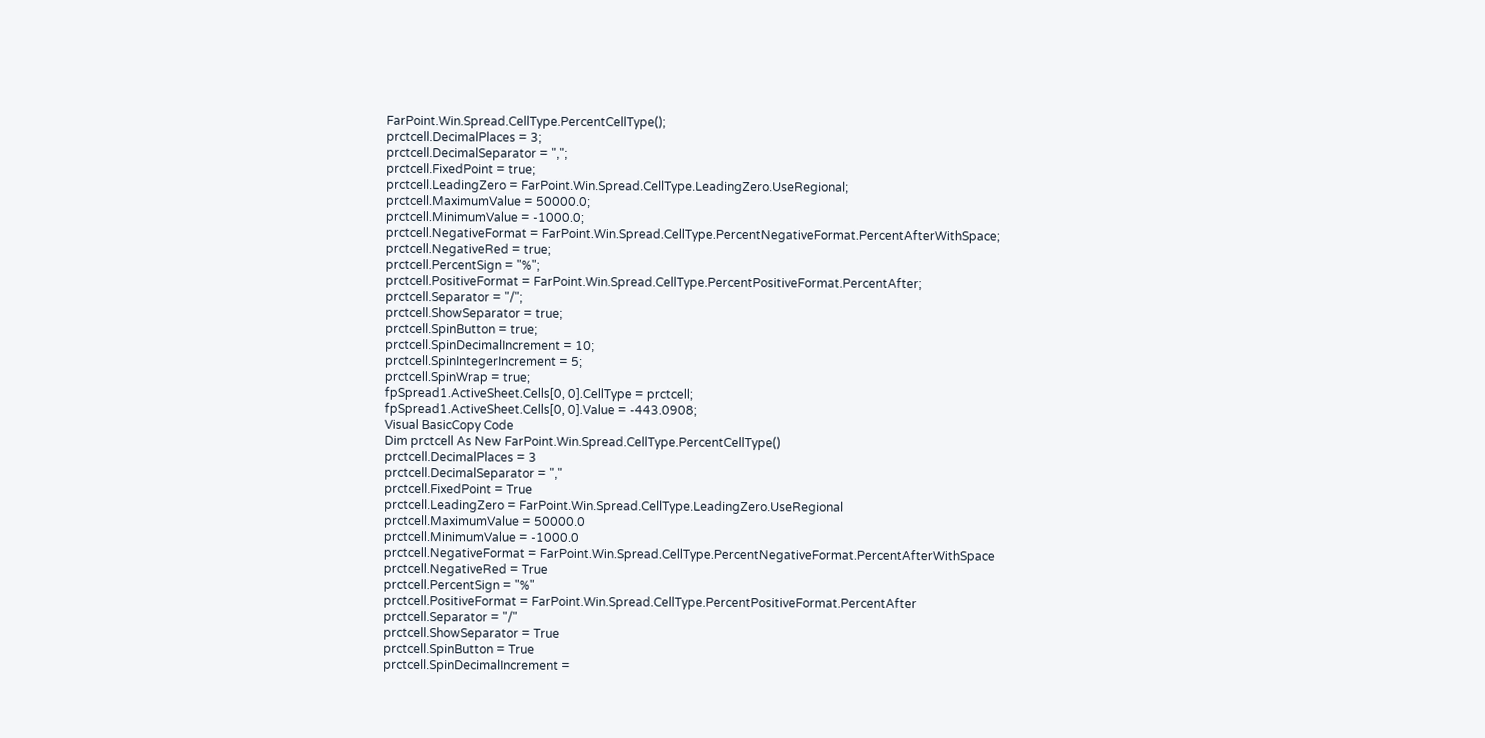FarPoint.Win.Spread.CellType.PercentCellType();
prctcell.DecimalPlaces = 3;
prctcell.DecimalSeparator = ",";
prctcell.FixedPoint = true;
prctcell.LeadingZero = FarPoint.Win.Spread.CellType.LeadingZero.UseRegional;
prctcell.MaximumValue = 50000.0;
prctcell.MinimumValue = -1000.0;
prctcell.NegativeFormat = FarPoint.Win.Spread.CellType.PercentNegativeFormat.PercentAfterWithSpace;
prctcell.NegativeRed = true;
prctcell.PercentSign = "%";
prctcell.PositiveFormat = FarPoint.Win.Spread.CellType.PercentPositiveFormat.PercentAfter;
prctcell.Separator = "/";
prctcell.ShowSeparator = true;
prctcell.SpinButton = true;
prctcell.SpinDecimalIncrement = 10;
prctcell.SpinIntegerIncrement = 5;
prctcell.SpinWrap = true;
fpSpread1.ActiveSheet.Cells[0, 0].CellType = prctcell;
fpSpread1.ActiveSheet.Cells[0, 0].Value = -443.0908;
Visual BasicCopy Code
Dim prctcell As New FarPoint.Win.Spread.CellType.PercentCellType()
prctcell.DecimalPlaces = 3
prctcell.DecimalSeparator = ","
prctcell.FixedPoint = True
prctcell.LeadingZero = FarPoint.Win.Spread.CellType.LeadingZero.UseRegional
prctcell.MaximumValue = 50000.0
prctcell.MinimumValue = -1000.0
prctcell.NegativeFormat = FarPoint.Win.Spread.CellType.PercentNegativeFormat.PercentAfterWithSpace
prctcell.NegativeRed = True
prctcell.PercentSign = "%"
prctcell.PositiveFormat = FarPoint.Win.Spread.CellType.PercentPositiveFormat.PercentAfter
prctcell.Separator = "/"
prctcell.ShowSeparator = True
prctcell.SpinButton = True
prctcell.SpinDecimalIncrement =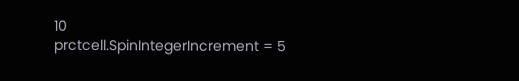10
prctcell.SpinIntegerIncrement = 5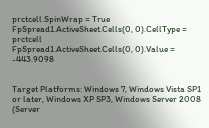prctcell.SpinWrap = True
FpSpread1.ActiveSheet.Cells(0, 0).CellType = prctcell
FpSpread1.ActiveSheet.Cells(0, 0).Value = -443.9098


Target Platforms: Windows 7, Windows Vista SP1 or later, Windows XP SP3, Windows Server 2008 (Server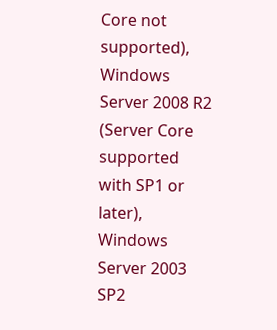Core not supported), Windows Server 2008 R2 (Server Core supported with SP1 or later), Windows Server 2003 SP2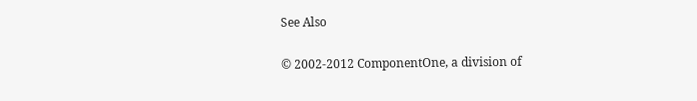See Also

© 2002-2012 ComponentOne, a division of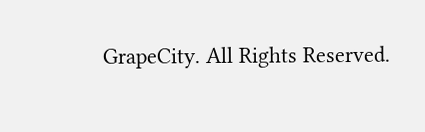GrapeCity. All Rights Reserved.